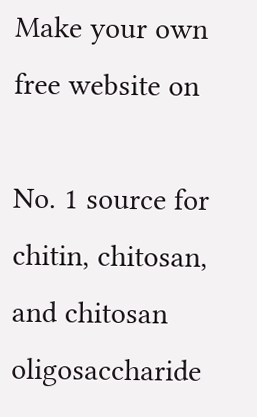Make your own free website on

No. 1 source for chitin, chitosan, and chitosan oligosaccharide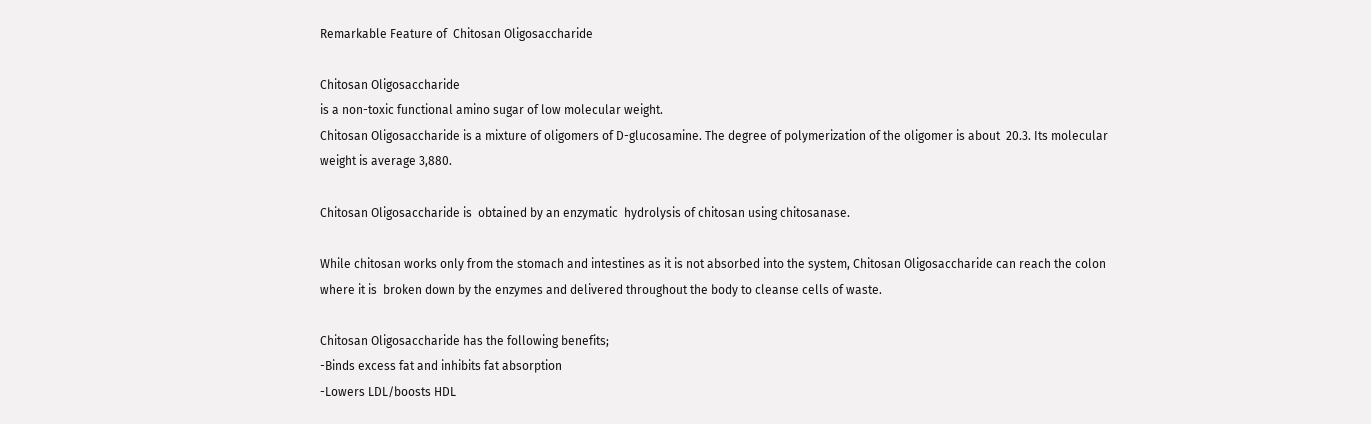Remarkable Feature of  Chitosan Oligosaccharide

Chitosan Oligosaccharide
is a non-toxic functional amino sugar of low molecular weight.
Chitosan Oligosaccharide is a mixture of oligomers of D-glucosamine. The degree of polymerization of the oligomer is about  20.3. Its molecular weight is average 3,880.

Chitosan Oligosaccharide is  obtained by an enzymatic  hydrolysis of chitosan using chitosanase.

While chitosan works only from the stomach and intestines as it is not absorbed into the system, Chitosan Oligosaccharide can reach the colon where it is  broken down by the enzymes and delivered throughout the body to cleanse cells of waste.

Chitosan Oligosaccharide has the following benefits;
-Binds excess fat and inhibits fat absorption
-Lowers LDL/boosts HDL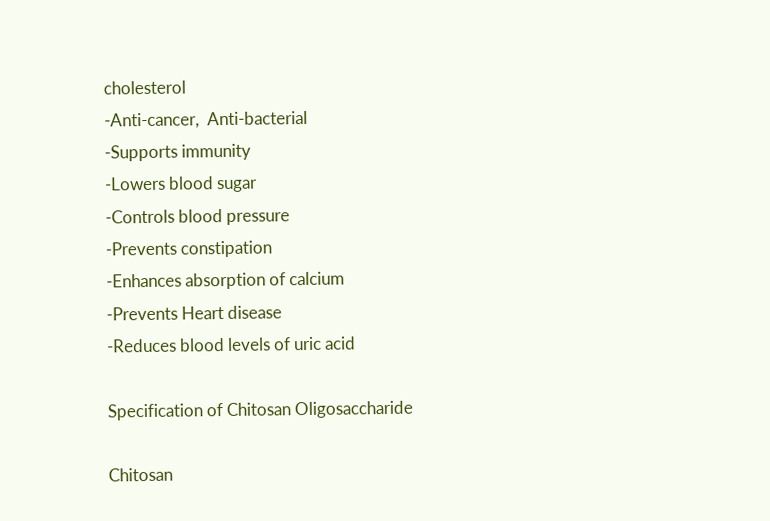cholesterol
-Anti-cancer,  Anti-bacterial
-Supports immunity
-Lowers blood sugar
-Controls blood pressure
-Prevents constipation
-Enhances absorption of calcium
-Prevents Heart disease
-Reduces blood levels of uric acid

Specification of Chitosan Oligosaccharide

Chitosan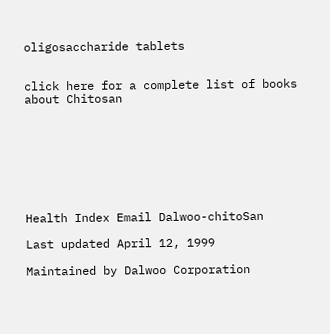oligosaccharide tablets


click here for a complete list of books about Chitosan








Health Index Email Dalwoo-chitoSan

Last updated April 12, 1999

Maintained by Dalwoo Corporation